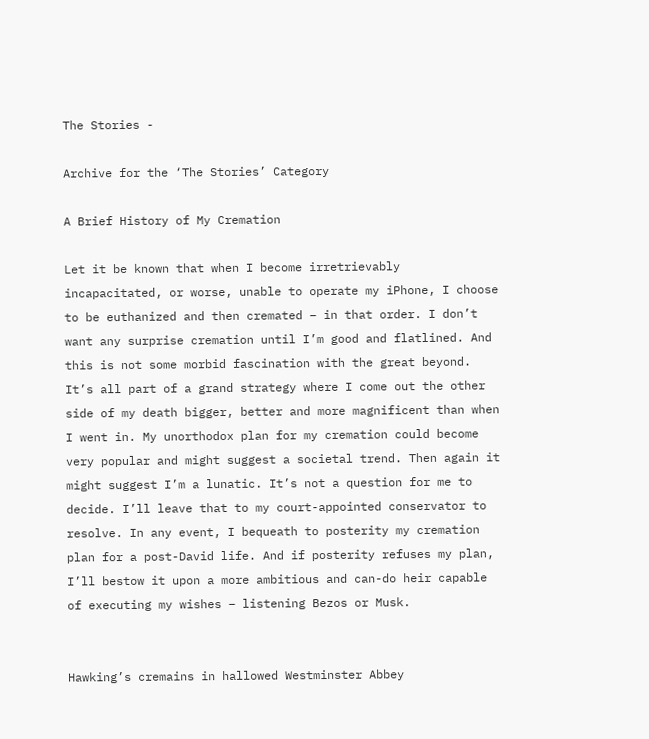The Stories -

Archive for the ‘The Stories’ Category

A Brief History of My Cremation

Let it be known that when I become irretrievably incapacitated, or worse, unable to operate my iPhone, I choose to be euthanized and then cremated – in that order. I don’t want any surprise cremation until I’m good and flatlined. And this is not some morbid fascination with the great beyond. It’s all part of a grand strategy where I come out the other side of my death bigger, better and more magnificent than when I went in. My unorthodox plan for my cremation could become very popular and might suggest a societal trend. Then again it might suggest I’m a lunatic. It’s not a question for me to decide. I’ll leave that to my court-appointed conservator to resolve. In any event, I bequeath to posterity my cremation plan for a post-David life. And if posterity refuses my plan, I’ll bestow it upon a more ambitious and can-do heir capable of executing my wishes – listening Bezos or Musk.


Hawking’s cremains in hallowed Westminster Abbey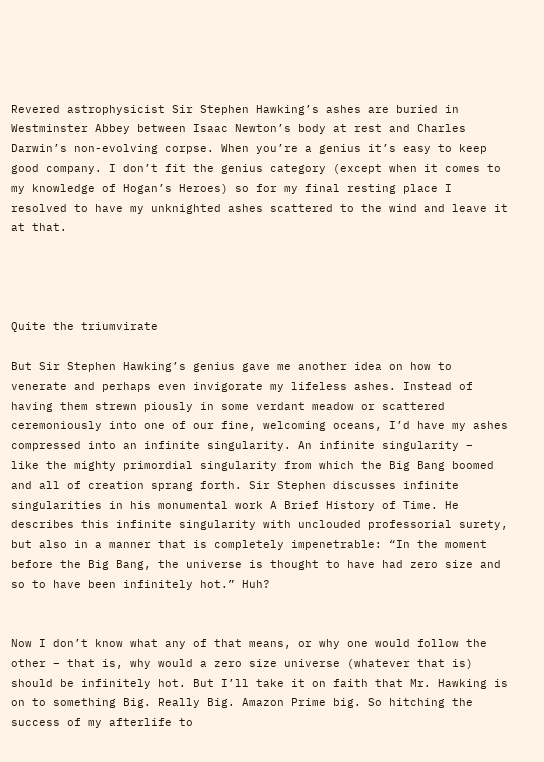Revered astrophysicist Sir Stephen Hawking’s ashes are buried in Westminster Abbey between Isaac Newton’s body at rest and Charles Darwin’s non-evolving corpse. When you’re a genius it’s easy to keep good company. I don’t fit the genius category (except when it comes to my knowledge of Hogan’s Heroes) so for my final resting place I resolved to have my unknighted ashes scattered to the wind and leave it at that.




Quite the triumvirate

But Sir Stephen Hawking’s genius gave me another idea on how to venerate and perhaps even invigorate my lifeless ashes. Instead of having them strewn piously in some verdant meadow or scattered ceremoniously into one of our fine, welcoming oceans, I’d have my ashes compressed into an infinite singularity. An infinite singularity –  like the mighty primordial singularity from which the Big Bang boomed and all of creation sprang forth. Sir Stephen discusses infinite singularities in his monumental work A Brief History of Time. He describes this infinite singularity with unclouded professorial surety, but also in a manner that is completely impenetrable: “In the moment before the Big Bang, the universe is thought to have had zero size and so to have been infinitely hot.” Huh?


Now I don’t know what any of that means, or why one would follow the other – that is, why would a zero size universe (whatever that is) should be infinitely hot. But I’ll take it on faith that Mr. Hawking is on to something Big. Really Big. Amazon Prime big. So hitching the success of my afterlife to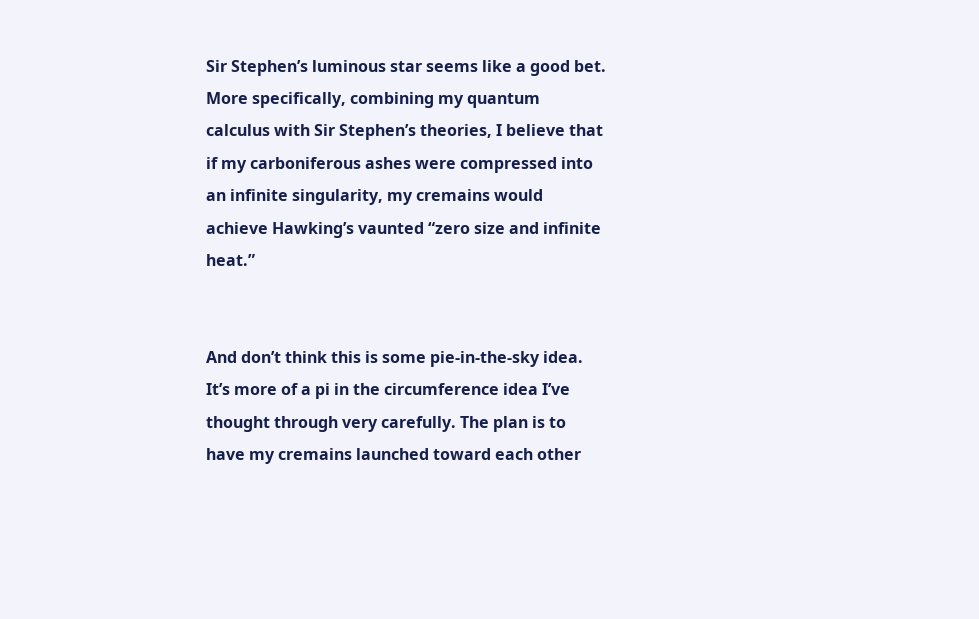Sir Stephen’s luminous star seems like a good bet. More specifically, combining my quantum calculus with Sir Stephen’s theories, I believe that if my carboniferous ashes were compressed into an infinite singularity, my cremains would achieve Hawking’s vaunted “zero size and infinite heat.”


And don’t think this is some pie-in-the-sky idea. It’s more of a pi in the circumference idea I’ve thought through very carefully. The plan is to have my cremains launched toward each other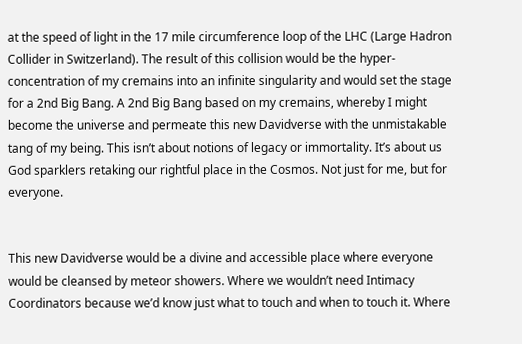at the speed of light in the 17 mile circumference loop of the LHC (Large Hadron Collider in Switzerland). The result of this collision would be the hyper-concentration of my cremains into an infinite singularity and would set the stage for a 2nd Big Bang. A 2nd Big Bang based on my cremains, whereby I might become the universe and permeate this new Davidverse with the unmistakable tang of my being. This isn’t about notions of legacy or immortality. It’s about us God sparklers retaking our rightful place in the Cosmos. Not just for me, but for everyone.


This new Davidverse would be a divine and accessible place where everyone would be cleansed by meteor showers. Where we wouldn’t need Intimacy Coordinators because we’d know just what to touch and when to touch it. Where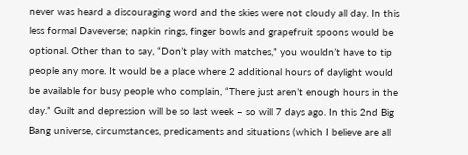never was heard a discouraging word and the skies were not cloudy all day. In this less formal Daveverse; napkin rings, finger bowls and grapefruit spoons would be optional. Other than to say, “Don’t play with matches,” you wouldn’t have to tip people any more. It would be a place where 2 additional hours of daylight would be available for busy people who complain, “There just aren’t enough hours in the day.” Guilt and depression will be so last week – so will 7 days ago. In this 2nd Big Bang universe, circumstances, predicaments and situations (which I believe are all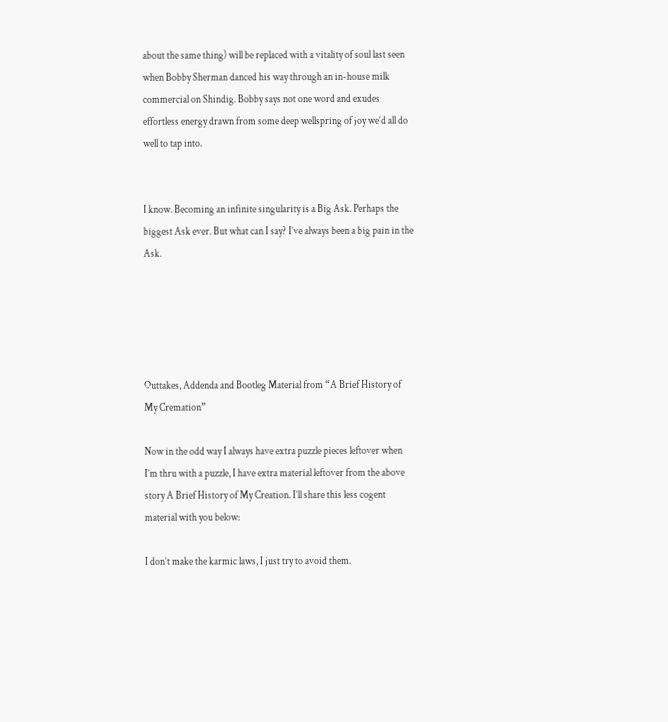about the same thing) will be replaced with a vitality of soul last seen when Bobby Sherman danced his way through an in-house milk commercial on Shindig. Bobby says not one word and exudes effortless energy drawn from some deep wellspring of joy we’d all do well to tap into.


I know. Becoming an infinite singularity is a Big Ask. Perhaps the biggest Ask ever. But what can I say? I’ve always been a big pain in the Ask.





Outtakes, Addenda and Bootleg Material from “A Brief History of My Cremation”

Now in the odd way I always have extra puzzle pieces leftover when I’m thru with a puzzle, I have extra material leftover from the above story A Brief History of My Creation. I’ll share this less cogent material with you below:

I don’t make the karmic laws, I just try to avoid them.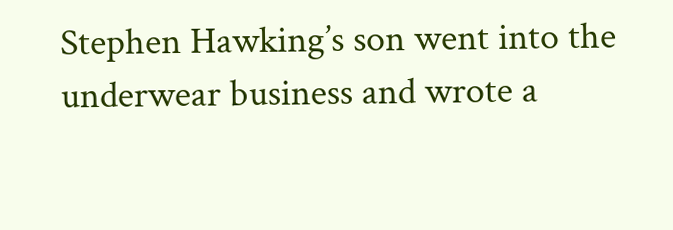Stephen Hawking’s son went into the underwear business and wrote a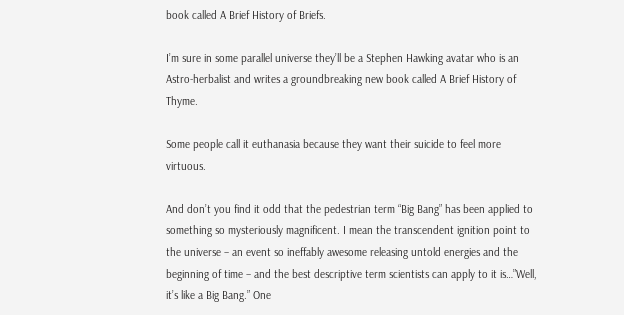book called A Brief History of Briefs.

I’m sure in some parallel universe they’ll be a Stephen Hawking avatar who is an Astro-herbalist and writes a groundbreaking new book called A Brief History of Thyme.

Some people call it euthanasia because they want their suicide to feel more virtuous.

And don’t you find it odd that the pedestrian term “Big Bang” has been applied to something so mysteriously magnificent. I mean the transcendent ignition point to the universe – an event so ineffably awesome releasing untold energies and the beginning of time – and the best descriptive term scientists can apply to it is…”Well, it’s like a Big Bang.” One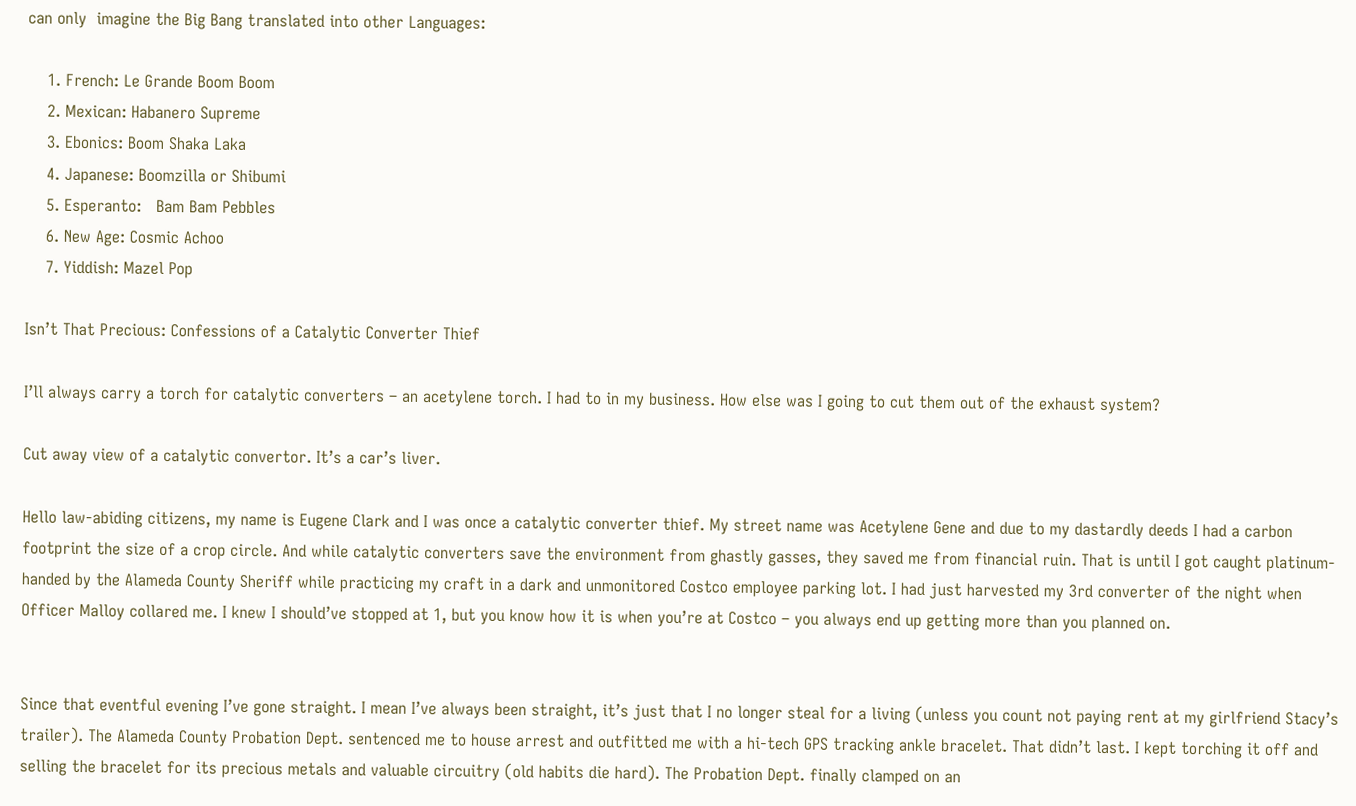can only  imagine the Big Bang translated into other Languages:

    1. French: Le Grande Boom Boom
    2. Mexican: Habanero Supreme
    3. Ebonics: Boom Shaka Laka
    4. Japanese: Boomzilla or Shibumi
    5. Esperanto:   Bam Bam Pebbles
    6. New Age: Cosmic Achoo
    7. Yiddish: Mazel Pop

Isn’t That Precious: Confessions of a Catalytic Converter Thief

I’ll always carry a torch for catalytic converters – an acetylene torch. I had to in my business. How else was I going to cut them out of the exhaust system?

Cut away view of a catalytic convertor. It’s a car’s liver.

Hello law-abiding citizens, my name is Eugene Clark and I was once a catalytic converter thief. My street name was Acetylene Gene and due to my dastardly deeds I had a carbon footprint the size of a crop circle. And while catalytic converters save the environment from ghastly gasses, they saved me from financial ruin. That is until I got caught platinum-handed by the Alameda County Sheriff while practicing my craft in a dark and unmonitored Costco employee parking lot. I had just harvested my 3rd converter of the night when Officer Malloy collared me. I knew I should’ve stopped at 1, but you know how it is when you’re at Costco – you always end up getting more than you planned on.


Since that eventful evening I’ve gone straight. I mean I’ve always been straight, it’s just that I no longer steal for a living (unless you count not paying rent at my girlfriend Stacy’s trailer). The Alameda County Probation Dept. sentenced me to house arrest and outfitted me with a hi-tech GPS tracking ankle bracelet. That didn’t last. I kept torching it off and selling the bracelet for its precious metals and valuable circuitry (old habits die hard). The Probation Dept. finally clamped on an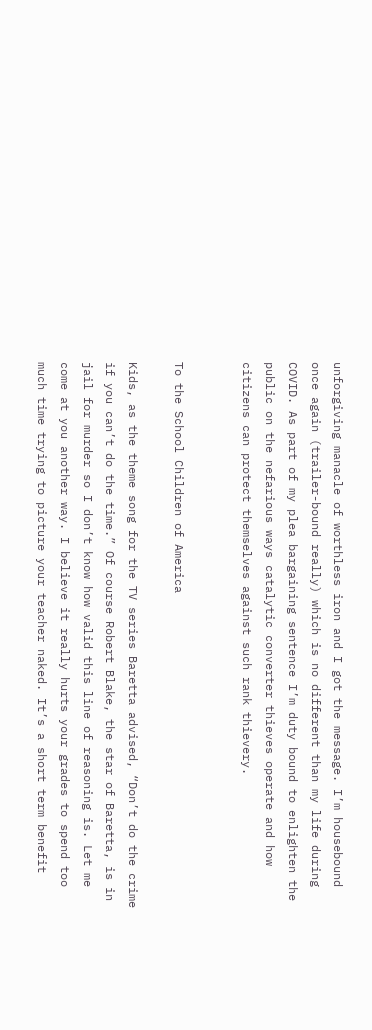unforgiving manacle of worthless iron and I got the message. I’m housebound once again (trailer-bound really) which is no different than my life during COVID. As part of my plea bargaining sentence I’m duty bound to enlighten the public on the nefarious ways catalytic converter thieves operate and how citizens can protect themselves against such rank thievery.


To the School Children of America

Kids, as the theme song for the TV series Baretta advised, “Don’t do the crime if you can’t do the time.” Of course Robert Blake, the star of Baretta, is in jail for murder so I don’t know how valid this line of reasoning is. Let me come at you another way. I believe it really hurts your grades to spend too much time trying to picture your teacher naked. It’s a short term benefit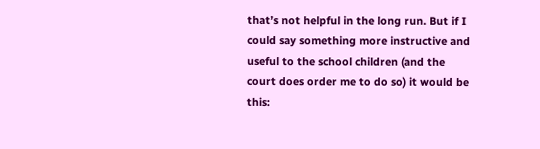that’s not helpful in the long run. But if I could say something more instructive and useful to the school children (and the court does order me to do so) it would be this: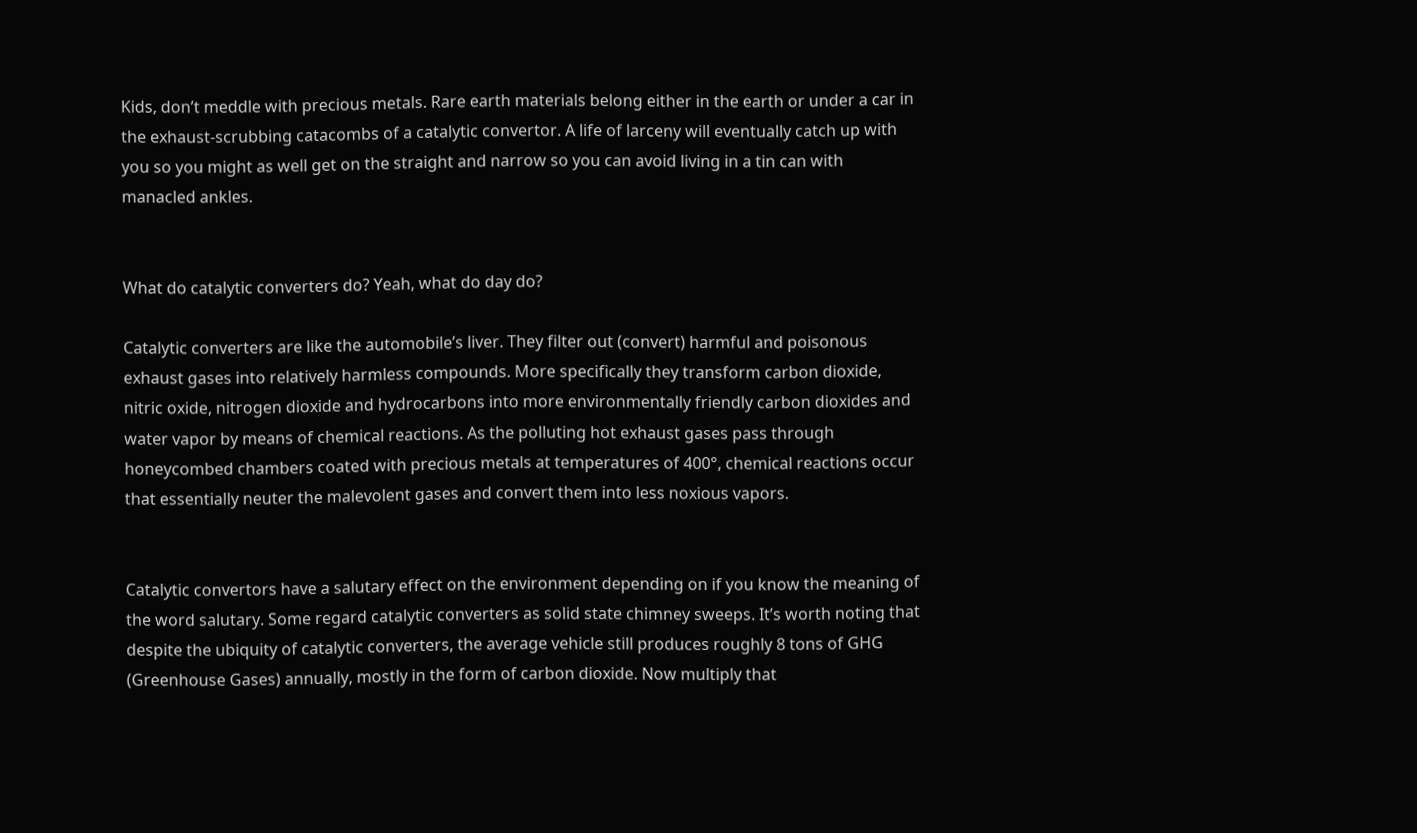Kids, don’t meddle with precious metals. Rare earth materials belong either in the earth or under a car in the exhaust-scrubbing catacombs of a catalytic convertor. A life of larceny will eventually catch up with you so you might as well get on the straight and narrow so you can avoid living in a tin can with manacled ankles.


What do catalytic converters do? Yeah, what do day do?

Catalytic converters are like the automobile’s liver. They filter out (convert) harmful and poisonous exhaust gases into relatively harmless compounds. More specifically they transform carbon dioxide, nitric oxide, nitrogen dioxide and hydrocarbons into more environmentally friendly carbon dioxides and water vapor by means of chemical reactions. As the polluting hot exhaust gases pass through honeycombed chambers coated with precious metals at temperatures of 400°, chemical reactions occur that essentially neuter the malevolent gases and convert them into less noxious vapors.


Catalytic convertors have a salutary effect on the environment depending on if you know the meaning of the word salutary. Some regard catalytic converters as solid state chimney sweeps. It’s worth noting that despite the ubiquity of catalytic converters, the average vehicle still produces roughly 8 tons of GHG (Greenhouse Gases) annually, mostly in the form of carbon dioxide. Now multiply that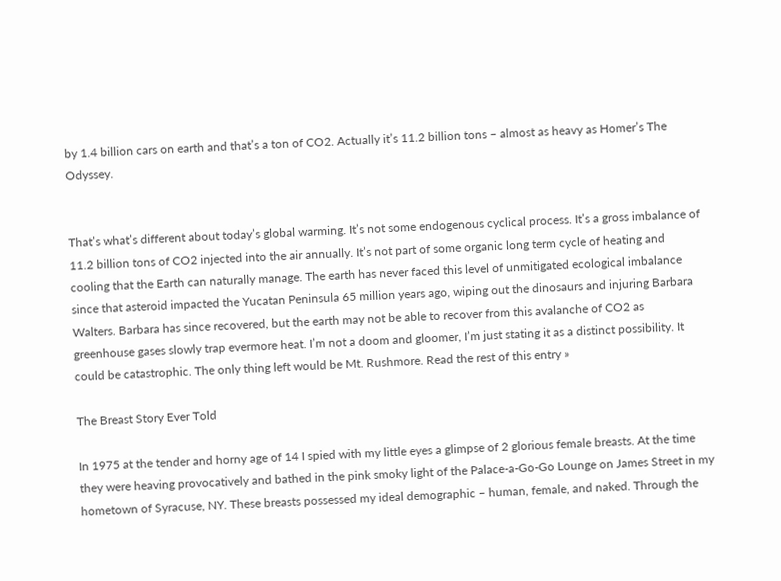by 1.4 billion cars on earth and that’s a ton of CO2. Actually it’s 11.2 billion tons – almost as heavy as Homer’s The Odyssey.


That’s what’s different about today’s global warming. It’s not some endogenous cyclical process. It’s a gross imbalance of 11.2 billion tons of CO2 injected into the air annually. It’s not part of some organic long term cycle of heating and cooling that the Earth can naturally manage. The earth has never faced this level of unmitigated ecological imbalance since that asteroid impacted the Yucatan Peninsula 65 million years ago, wiping out the dinosaurs and injuring Barbara Walters. Barbara has since recovered, but the earth may not be able to recover from this avalanche of CO2 as greenhouse gases slowly trap evermore heat. I’m not a doom and gloomer, I’m just stating it as a distinct possibility. It could be catastrophic. The only thing left would be Mt. Rushmore. Read the rest of this entry »

The Breast Story Ever Told

In 1975 at the tender and horny age of 14 I spied with my little eyes a glimpse of 2 glorious female breasts. At the time they were heaving provocatively and bathed in the pink smoky light of the Palace-a-Go-Go Lounge on James Street in my hometown of Syracuse, NY. These breasts possessed my ideal demographic – human, female, and naked. Through the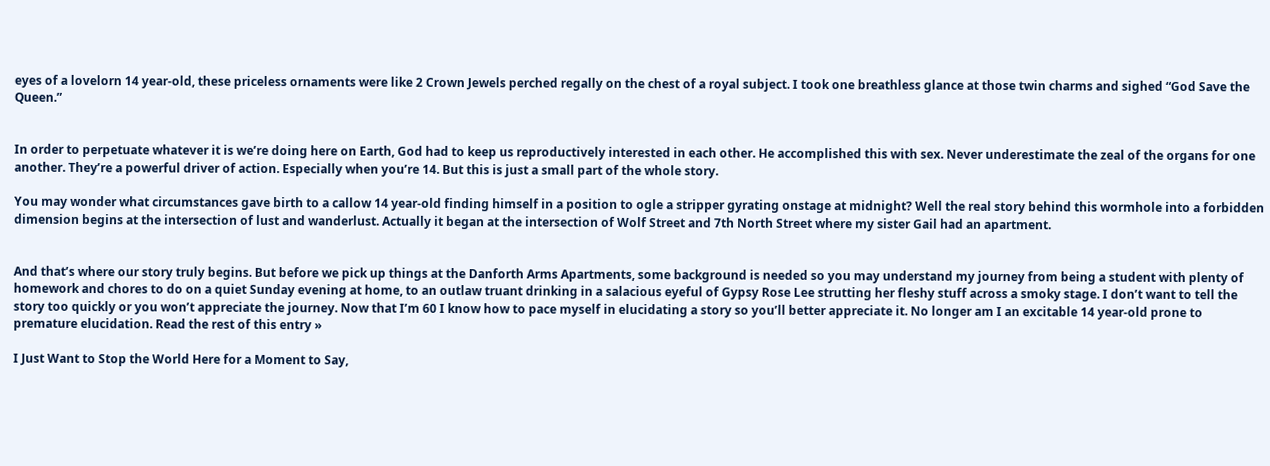eyes of a lovelorn 14 year-old, these priceless ornaments were like 2 Crown Jewels perched regally on the chest of a royal subject. I took one breathless glance at those twin charms and sighed “God Save the Queen.”


In order to perpetuate whatever it is we’re doing here on Earth, God had to keep us reproductively interested in each other. He accomplished this with sex. Never underestimate the zeal of the organs for one another. They’re a powerful driver of action. Especially when you’re 14. But this is just a small part of the whole story.

You may wonder what circumstances gave birth to a callow 14 year-old finding himself in a position to ogle a stripper gyrating onstage at midnight? Well the real story behind this wormhole into a forbidden dimension begins at the intersection of lust and wanderlust. Actually it began at the intersection of Wolf Street and 7th North Street where my sister Gail had an apartment.


And that’s where our story truly begins. But before we pick up things at the Danforth Arms Apartments, some background is needed so you may understand my journey from being a student with plenty of homework and chores to do on a quiet Sunday evening at home, to an outlaw truant drinking in a salacious eyeful of Gypsy Rose Lee strutting her fleshy stuff across a smoky stage. I don’t want to tell the story too quickly or you won’t appreciate the journey. Now that I’m 60 I know how to pace myself in elucidating a story so you’ll better appreciate it. No longer am I an excitable 14 year-old prone to premature elucidation. Read the rest of this entry »

I Just Want to Stop the World Here for a Moment to Say,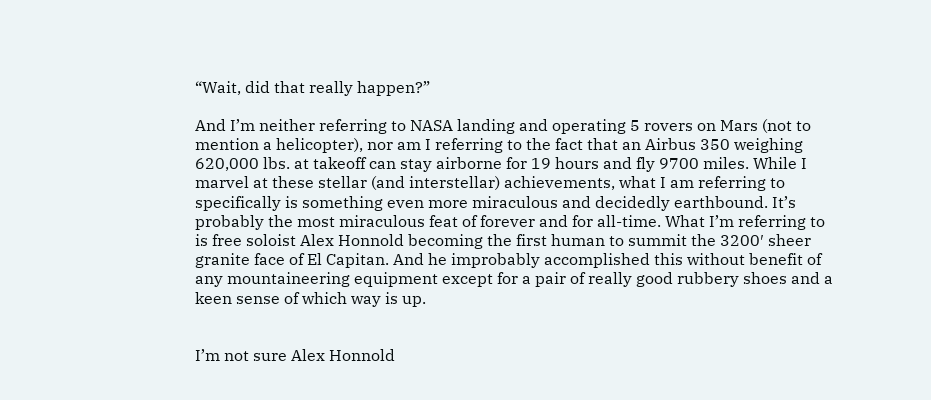“Wait, did that really happen?”

And I’m neither referring to NASA landing and operating 5 rovers on Mars (not to mention a helicopter), nor am I referring to the fact that an Airbus 350 weighing 620,000 lbs. at takeoff can stay airborne for 19 hours and fly 9700 miles. While I marvel at these stellar (and interstellar) achievements, what I am referring to specifically is something even more miraculous and decidedly earthbound. It’s probably the most miraculous feat of forever and for all-time. What I’m referring to is free soloist Alex Honnold becoming the first human to summit the 3200′ sheer granite face of El Capitan. And he improbably accomplished this without benefit of any mountaineering equipment except for a pair of really good rubbery shoes and a keen sense of which way is up.


I’m not sure Alex Honnold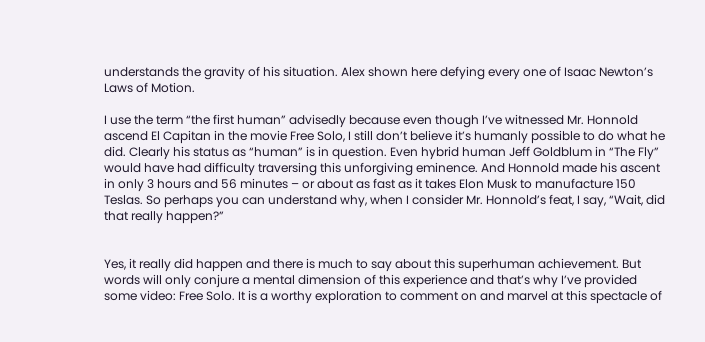understands the gravity of his situation. Alex shown here defying every one of Isaac Newton’s Laws of Motion.

I use the term “the first human” advisedly because even though I’ve witnessed Mr. Honnold ascend El Capitan in the movie Free Solo, I still don’t believe it’s humanly possible to do what he did. Clearly his status as “human” is in question. Even hybrid human Jeff Goldblum in “The Fly” would have had difficulty traversing this unforgiving eminence. And Honnold made his ascent in only 3 hours and 56 minutes – or about as fast as it takes Elon Musk to manufacture 150 Teslas. So perhaps you can understand why, when I consider Mr. Honnold’s feat, I say, “Wait, did that really happen?”


Yes, it really did happen and there is much to say about this superhuman achievement. But words will only conjure a mental dimension of this experience and that’s why I’ve provided some video: Free Solo. It is a worthy exploration to comment on and marvel at this spectacle of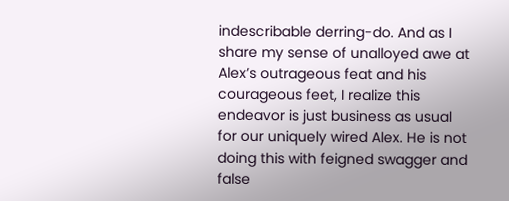indescribable derring-do. And as I share my sense of unalloyed awe at Alex’s outrageous feat and his courageous feet, I realize this endeavor is just business as usual for our uniquely wired Alex. He is not doing this with feigned swagger and false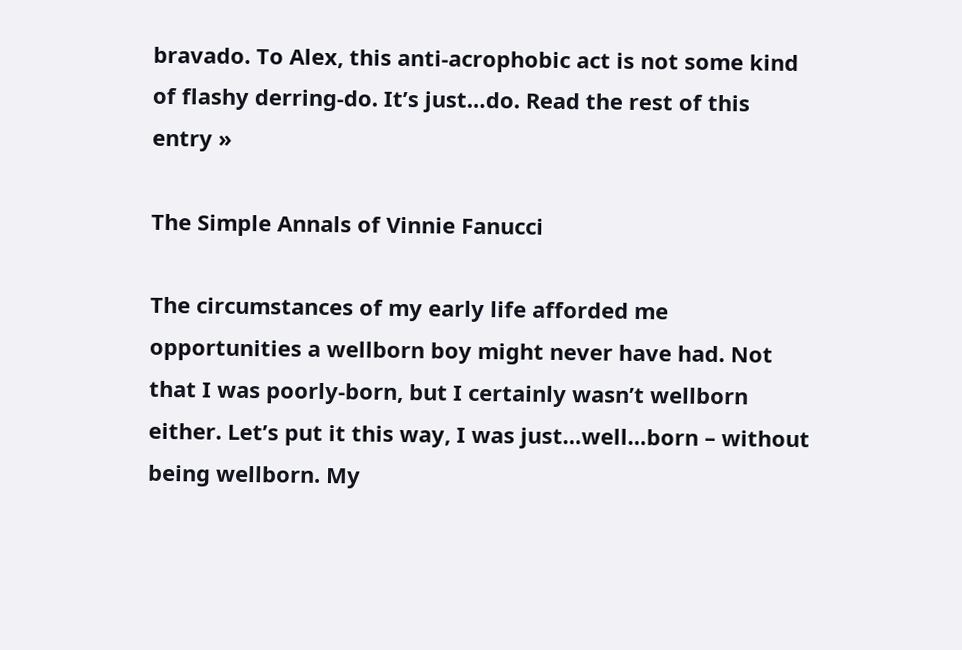bravado. To Alex, this anti-acrophobic act is not some kind of flashy derring-do. It’s just…do. Read the rest of this entry »

The Simple Annals of Vinnie Fanucci

The circumstances of my early life afforded me opportunities a wellborn boy might never have had. Not that I was poorly-born, but I certainly wasn’t wellborn either. Let’s put it this way, I was just…well…born – without being wellborn. My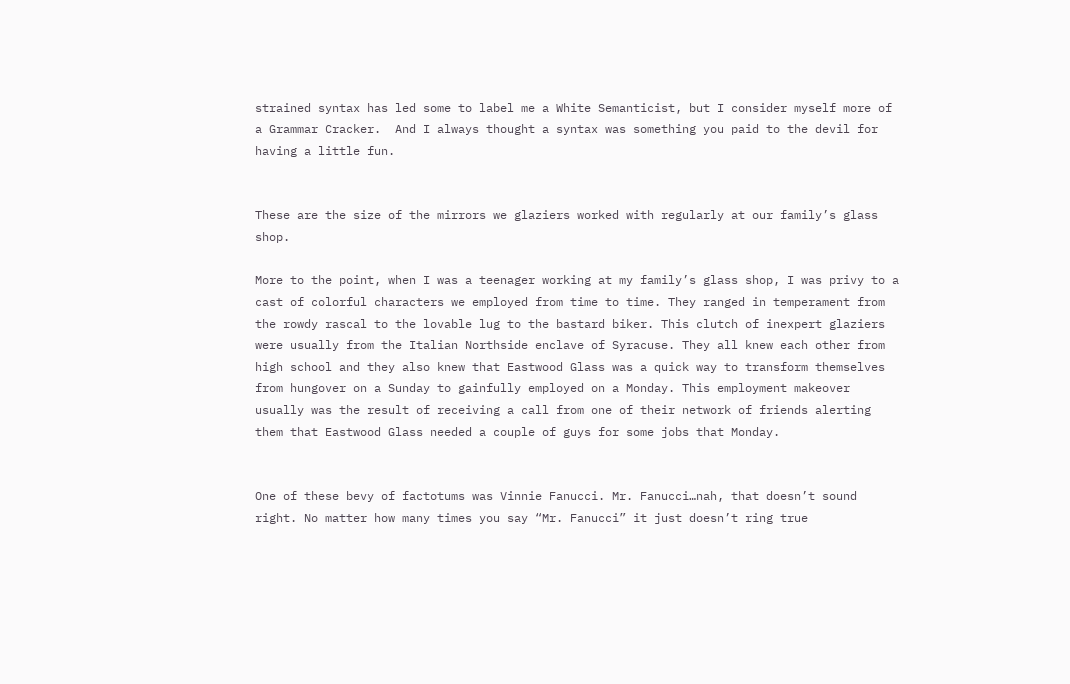strained syntax has led some to label me a White Semanticist, but I consider myself more of a Grammar Cracker.  And I always thought a syntax was something you paid to the devil for having a little fun.


These are the size of the mirrors we glaziers worked with regularly at our family’s glass shop.

More to the point, when I was a teenager working at my family’s glass shop, I was privy to a cast of colorful characters we employed from time to time. They ranged in temperament from the rowdy rascal to the lovable lug to the bastard biker. This clutch of inexpert glaziers were usually from the Italian Northside enclave of Syracuse. They all knew each other from high school and they also knew that Eastwood Glass was a quick way to transform themselves from hungover on a Sunday to gainfully employed on a Monday. This employment makeover usually was the result of receiving a call from one of their network of friends alerting them that Eastwood Glass needed a couple of guys for some jobs that Monday.


One of these bevy of factotums was Vinnie Fanucci. Mr. Fanucci…nah, that doesn’t sound right. No matter how many times you say “Mr. Fanucci” it just doesn’t ring true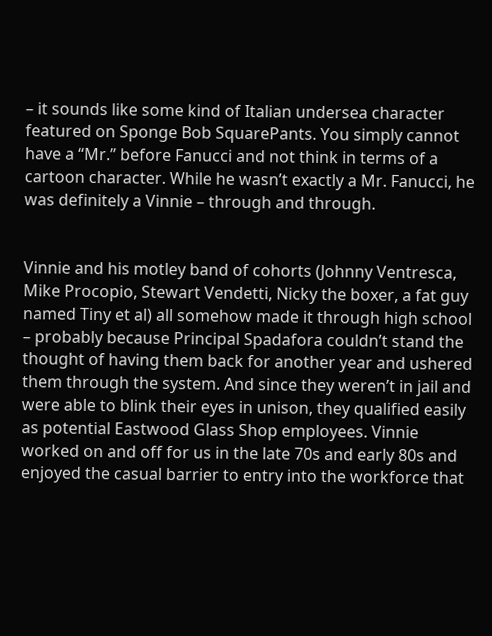– it sounds like some kind of Italian undersea character featured on Sponge Bob SquarePants. You simply cannot have a “Mr.” before Fanucci and not think in terms of a cartoon character. While he wasn’t exactly a Mr. Fanucci, he was definitely a Vinnie – through and through.


Vinnie and his motley band of cohorts (Johnny Ventresca, Mike Procopio, Stewart Vendetti, Nicky the boxer, a fat guy named Tiny et al) all somehow made it through high school – probably because Principal Spadafora couldn’t stand the thought of having them back for another year and ushered them through the system. And since they weren’t in jail and were able to blink their eyes in unison, they qualified easily as potential Eastwood Glass Shop employees. Vinnie worked on and off for us in the late 70s and early 80s and enjoyed the casual barrier to entry into the workforce that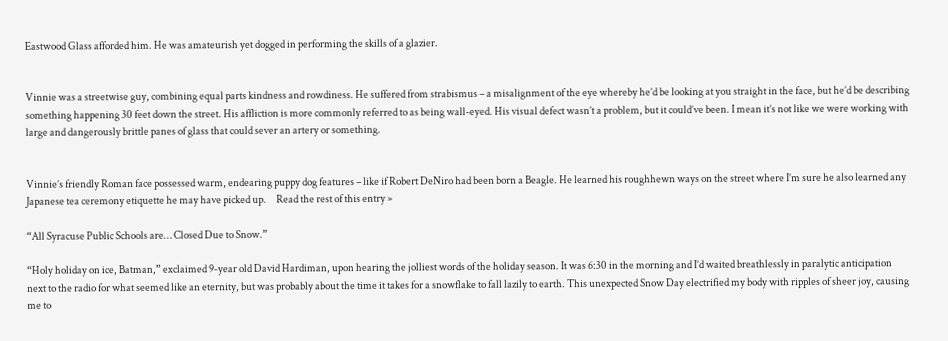Eastwood Glass afforded him. He was amateurish yet dogged in performing the skills of a glazier.


Vinnie was a streetwise guy, combining equal parts kindness and rowdiness. He suffered from strabismus – a misalignment of the eye whereby he’d be looking at you straight in the face, but he’d be describing something happening 30 feet down the street. His affliction is more commonly referred to as being wall-eyed. His visual defect wasn’t a problem, but it could’ve been. I mean it’s not like we were working with large and dangerously brittle panes of glass that could sever an artery or something.


Vinnie’s friendly Roman face possessed warm, endearing puppy dog features – like if Robert DeNiro had been born a Beagle. He learned his roughhewn ways on the street where I’m sure he also learned any Japanese tea ceremony etiquette he may have picked up.     Read the rest of this entry »

“All Syracuse Public Schools are… Closed Due to Snow.”

“Holy holiday on ice, Batman,” exclaimed 9-year old David Hardiman, upon hearing the jolliest words of the holiday season. It was 6:30 in the morning and I’d waited breathlessly in paralytic anticipation next to the radio for what seemed like an eternity, but was probably about the time it takes for a snowflake to fall lazily to earth. This unexpected Snow Day electrified my body with ripples of sheer joy, causing me to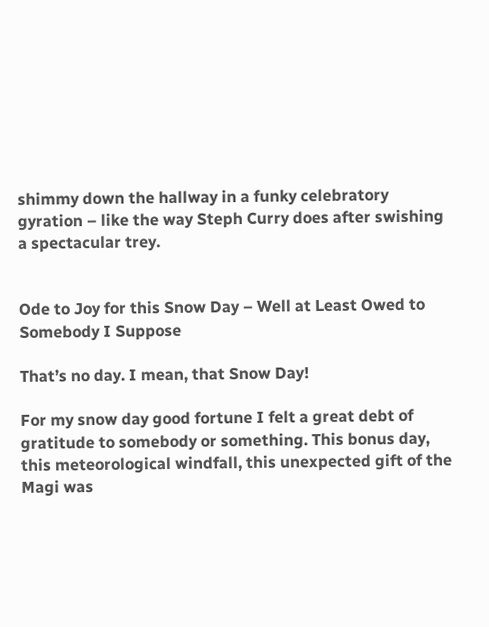shimmy down the hallway in a funky celebratory gyration – like the way Steph Curry does after swishing a spectacular trey.


Ode to Joy for this Snow Day – Well at Least Owed to Somebody I Suppose

That’s no day. I mean, that Snow Day!

For my snow day good fortune I felt a great debt of gratitude to somebody or something. This bonus day, this meteorological windfall, this unexpected gift of the Magi was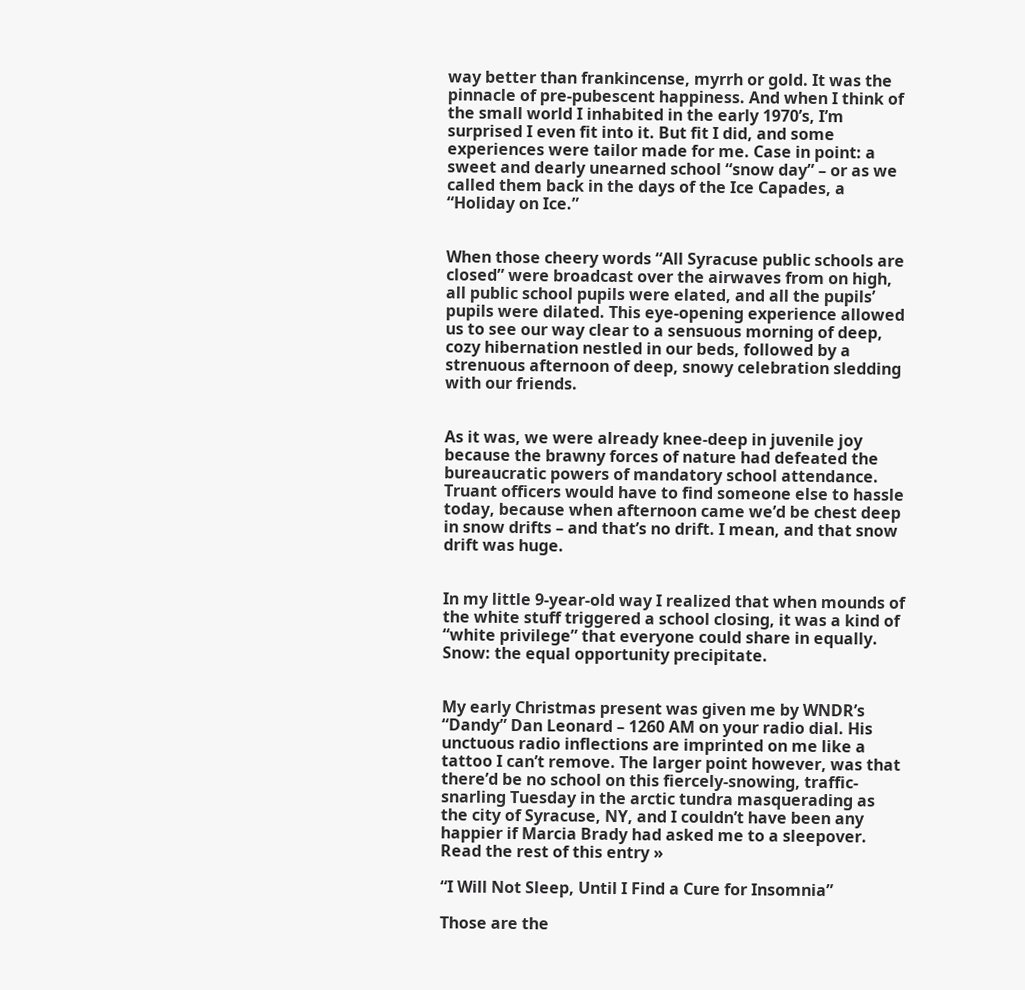way better than frankincense, myrrh or gold. It was the pinnacle of pre-pubescent happiness. And when I think of the small world I inhabited in the early 1970’s, I’m surprised I even fit into it. But fit I did, and some experiences were tailor made for me. Case in point: a sweet and dearly unearned school “snow day” – or as we called them back in the days of the Ice Capades, a “Holiday on Ice.”


When those cheery words “All Syracuse public schools are closed” were broadcast over the airwaves from on high, all public school pupils were elated, and all the pupils’ pupils were dilated. This eye-opening experience allowed us to see our way clear to a sensuous morning of deep, cozy hibernation nestled in our beds, followed by a strenuous afternoon of deep, snowy celebration sledding with our friends.


As it was, we were already knee-deep in juvenile joy because the brawny forces of nature had defeated the bureaucratic powers of mandatory school attendance. Truant officers would have to find someone else to hassle today, because when afternoon came we’d be chest deep in snow drifts – and that’s no drift. I mean, and that snow drift was huge.


In my little 9-year-old way I realized that when mounds of the white stuff triggered a school closing, it was a kind of “white privilege” that everyone could share in equally. Snow: the equal opportunity precipitate.


My early Christmas present was given me by WNDR’s “Dandy” Dan Leonard – 1260 AM on your radio dial. His unctuous radio inflections are imprinted on me like a tattoo I can’t remove. The larger point however, was that there’d be no school on this fiercely-snowing, traffic-snarling Tuesday in the arctic tundra masquerading as the city of Syracuse, NY, and I couldn’t have been any happier if Marcia Brady had asked me to a sleepover. Read the rest of this entry »

“I Will Not Sleep, Until I Find a Cure for Insomnia”

Those are the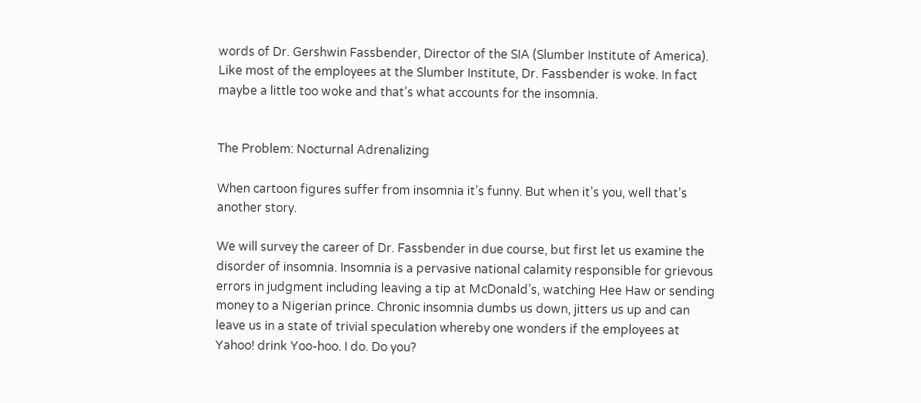words of Dr. Gershwin Fassbender, Director of the SIA (Slumber Institute of America). Like most of the employees at the Slumber Institute, Dr. Fassbender is woke. In fact maybe a little too woke and that’s what accounts for the insomnia.


The Problem: Nocturnal Adrenalizing

When cartoon figures suffer from insomnia it’s funny. But when it’s you, well that’s another story.

We will survey the career of Dr. Fassbender in due course, but first let us examine the disorder of insomnia. Insomnia is a pervasive national calamity responsible for grievous errors in judgment including leaving a tip at McDonald’s, watching Hee Haw or sending money to a Nigerian prince. Chronic insomnia dumbs us down, jitters us up and can leave us in a state of trivial speculation whereby one wonders if the employees at Yahoo! drink Yoo-hoo. I do. Do you?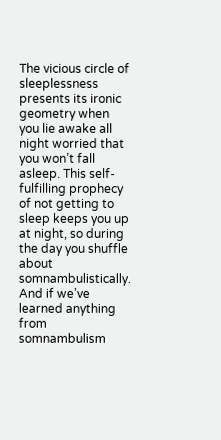The vicious circle of sleeplessness presents its ironic geometry when you lie awake all night worried that you won’t fall asleep. This self-fulfilling prophecy of not getting to sleep keeps you up at night, so during the day you shuffle about somnambulistically. And if we’ve learned anything from somnambulism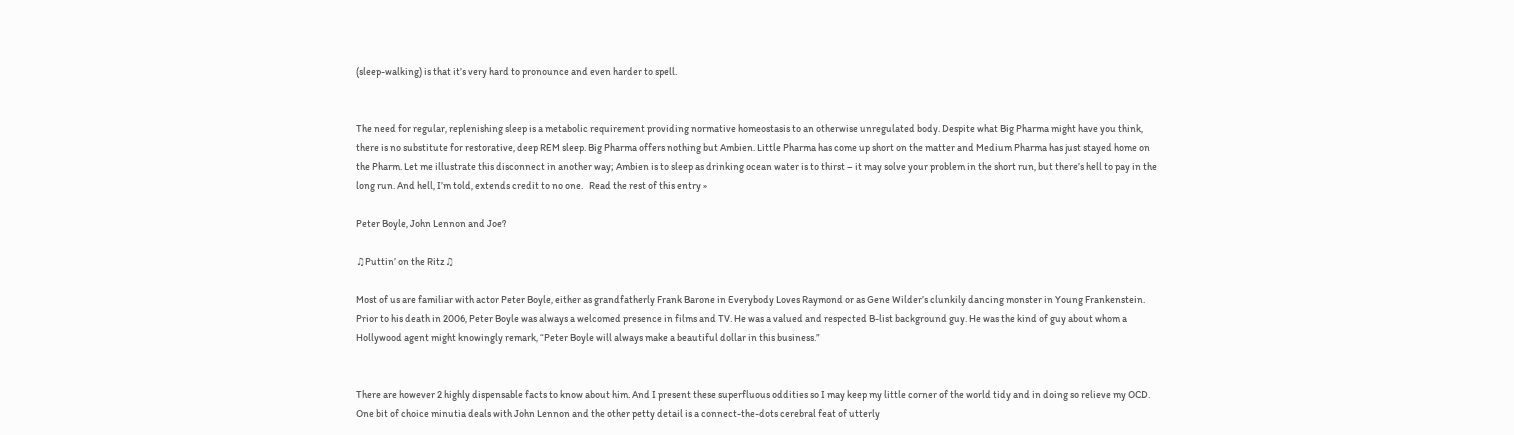(sleep-walking) is that it’s very hard to pronounce and even harder to spell.


The need for regular, replenishing sleep is a metabolic requirement providing normative homeostasis to an otherwise unregulated body. Despite what Big Pharma might have you think, there is no substitute for restorative, deep REM sleep. Big Pharma offers nothing but Ambien. Little Pharma has come up short on the matter and Medium Pharma has just stayed home on the Pharm. Let me illustrate this disconnect in another way; Ambien is to sleep as drinking ocean water is to thirst – it may solve your problem in the short run, but there’s hell to pay in the long run. And hell, I’m told, extends credit to no one.   Read the rest of this entry »

Peter Boyle, John Lennon and Joe?

♫Puttin’ on the Ritz♫

Most of us are familiar with actor Peter Boyle, either as grandfatherly Frank Barone in Everybody Loves Raymond or as Gene Wilder’s clunkily dancing monster in Young Frankenstein. Prior to his death in 2006, Peter Boyle was always a welcomed presence in films and TV. He was a valued and respected B-list background guy. He was the kind of guy about whom a Hollywood agent might knowingly remark, “Peter Boyle will always make a beautiful dollar in this business.”


There are however 2 highly dispensable facts to know about him. And I present these superfluous oddities so I may keep my little corner of the world tidy and in doing so relieve my OCD. One bit of choice minutia deals with John Lennon and the other petty detail is a connect-the-dots cerebral feat of utterly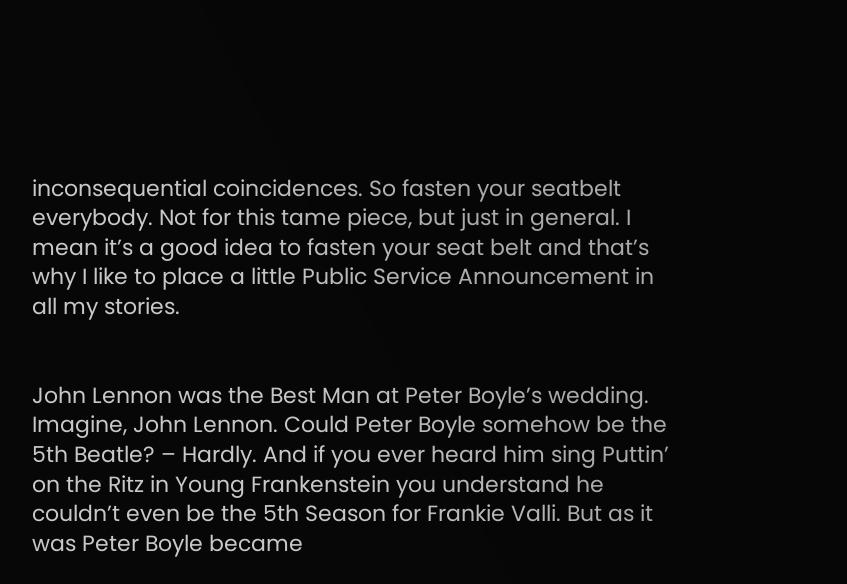inconsequential coincidences. So fasten your seatbelt everybody. Not for this tame piece, but just in general. I mean it’s a good idea to fasten your seat belt and that’s why I like to place a little Public Service Announcement in all my stories.


John Lennon was the Best Man at Peter Boyle’s wedding. Imagine, John Lennon. Could Peter Boyle somehow be the 5th Beatle? – Hardly. And if you ever heard him sing Puttin’ on the Ritz in Young Frankenstein you understand he couldn’t even be the 5th Season for Frankie Valli. But as it was Peter Boyle became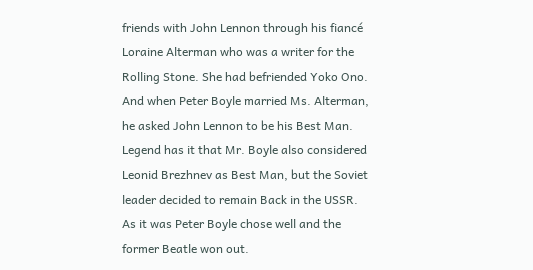friends with John Lennon through his fiancé Loraine Alterman who was a writer for the Rolling Stone. She had befriended Yoko Ono. And when Peter Boyle married Ms. Alterman, he asked John Lennon to be his Best Man. Legend has it that Mr. Boyle also considered Leonid Brezhnev as Best Man, but the Soviet leader decided to remain Back in the USSR. As it was Peter Boyle chose well and the former Beatle won out.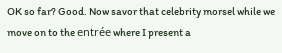OK so far? Good. Now savor that celebrity morsel while we move on to the entrée where I present a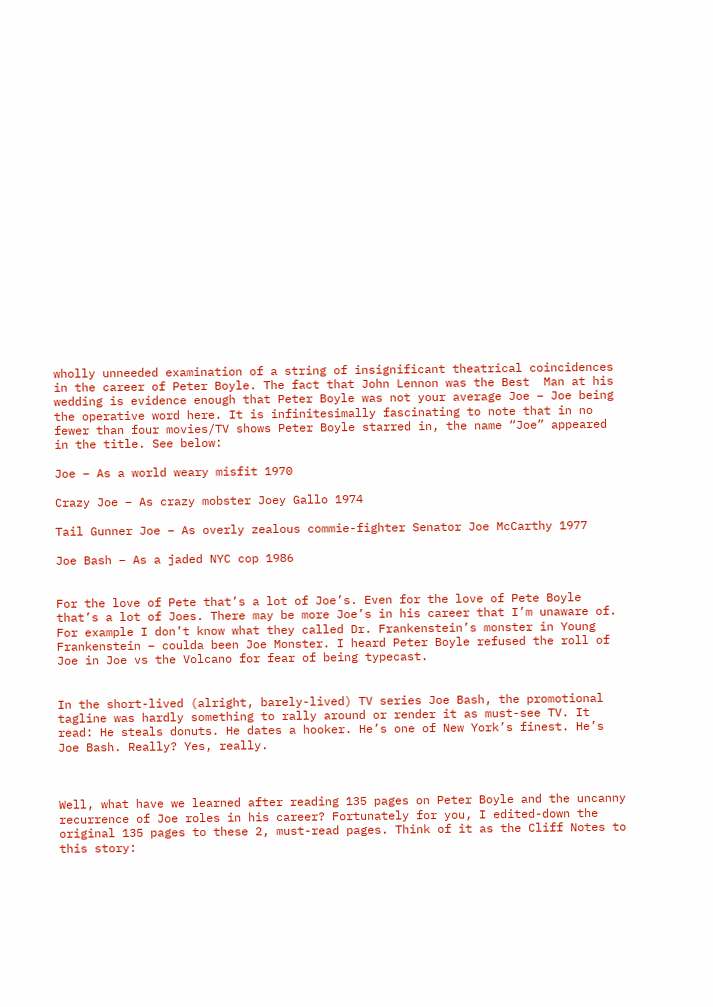wholly unneeded examination of a string of insignificant theatrical coincidences in the career of Peter Boyle. The fact that John Lennon was the Best  Man at his wedding is evidence enough that Peter Boyle was not your average Joe – Joe being the operative word here. It is infinitesimally fascinating to note that in no fewer than four movies/TV shows Peter Boyle starred in, the name “Joe” appeared in the title. See below:

Joe – As a world weary misfit 1970

Crazy Joe – As crazy mobster Joey Gallo 1974

Tail Gunner Joe – As overly zealous commie-fighter Senator Joe McCarthy 1977

Joe Bash – As a jaded NYC cop 1986


For the love of Pete that’s a lot of Joe’s. Even for the love of Pete Boyle that’s a lot of Joes. There may be more Joe’s in his career that I’m unaware of. For example I don’t know what they called Dr. Frankenstein’s monster in Young Frankenstein – coulda been Joe Monster. I heard Peter Boyle refused the roll of Joe in Joe vs the Volcano for fear of being typecast.


In the short-lived (alright, barely-lived) TV series Joe Bash, the promotional tagline was hardly something to rally around or render it as must-see TV. It read: He steals donuts. He dates a hooker. He’s one of New York’s finest. He’s Joe Bash. Really? Yes, really.



Well, what have we learned after reading 135 pages on Peter Boyle and the uncanny recurrence of Joe roles in his career? Fortunately for you, I edited-down the original 135 pages to these 2, must-read pages. Think of it as the Cliff Notes to this story: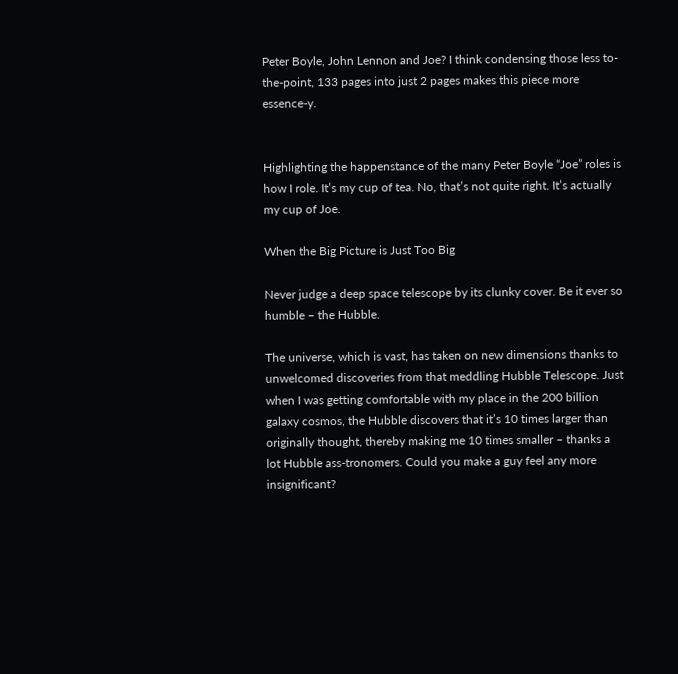Peter Boyle, John Lennon and Joe? I think condensing those less to-the-point, 133 pages into just 2 pages makes this piece more essence-y.


Highlighting the happenstance of the many Peter Boyle “Joe” roles is how I role. It’s my cup of tea. No, that’s not quite right. It’s actually my cup of Joe.

When the Big Picture is Just Too Big

Never judge a deep space telescope by its clunky cover. Be it ever so humble – the Hubble.

The universe, which is vast, has taken on new dimensions thanks to unwelcomed discoveries from that meddling Hubble Telescope. Just when I was getting comfortable with my place in the 200 billion galaxy cosmos, the Hubble discovers that it’s 10 times larger than originally thought, thereby making me 10 times smaller – thanks a lot Hubble ass-tronomers. Could you make a guy feel any more insignificant?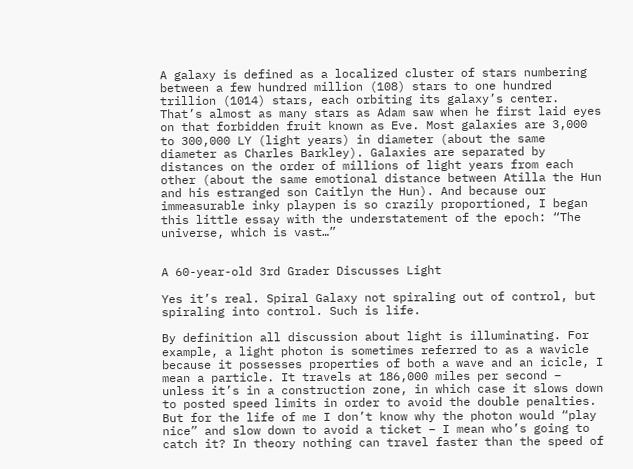A galaxy is defined as a localized cluster of stars numbering between a few hundred million (108) stars to one hundred trillion (1014) stars, each orbiting its galaxy’s center. That’s almost as many stars as Adam saw when he first laid eyes on that forbidden fruit known as Eve. Most galaxies are 3,000 to 300,000 LY (light years) in diameter (about the same diameter as Charles Barkley). Galaxies are separated by distances on the order of millions of light years from each other (about the same emotional distance between Atilla the Hun and his estranged son Caitlyn the Hun). And because our immeasurable inky playpen is so crazily proportioned, I began this little essay with the understatement of the epoch: “The universe, which is vast…”


A 60-year-old 3rd Grader Discusses Light

Yes it’s real. Spiral Galaxy not spiraling out of control, but spiraling into control. Such is life.

By definition all discussion about light is illuminating. For example, a light photon is sometimes referred to as a wavicle because it possesses properties of both a wave and an icicle, I mean a particle. It travels at 186,000 miles per second – unless it’s in a construction zone, in which case it slows down to posted speed limits in order to avoid the double penalties. But for the life of me I don’t know why the photon would “play nice” and slow down to avoid a ticket – I mean who’s going to catch it? In theory nothing can travel faster than the speed of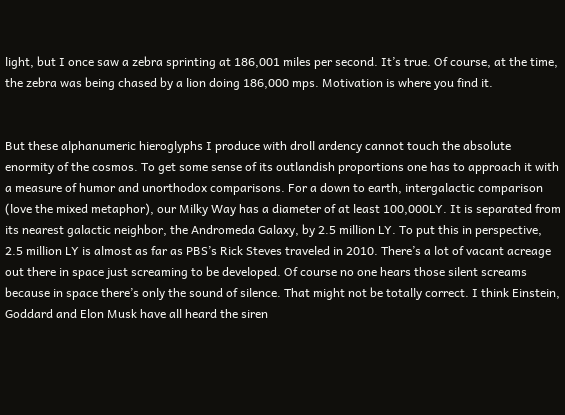light, but I once saw a zebra sprinting at 186,001 miles per second. It’s true. Of course, at the time, the zebra was being chased by a lion doing 186,000 mps. Motivation is where you find it.


But these alphanumeric hieroglyphs I produce with droll ardency cannot touch the absolute enormity of the cosmos. To get some sense of its outlandish proportions one has to approach it with a measure of humor and unorthodox comparisons. For a down to earth, intergalactic comparison (love the mixed metaphor), our Milky Way has a diameter of at least 100,000LY. It is separated from its nearest galactic neighbor, the Andromeda Galaxy, by 2.5 million LY. To put this in perspective, 2.5 million LY is almost as far as PBS’s Rick Steves traveled in 2010. There’s a lot of vacant acreage out there in space just screaming to be developed. Of course no one hears those silent screams because in space there’s only the sound of silence. That might not be totally correct. I think Einstein, Goddard and Elon Musk have all heard the siren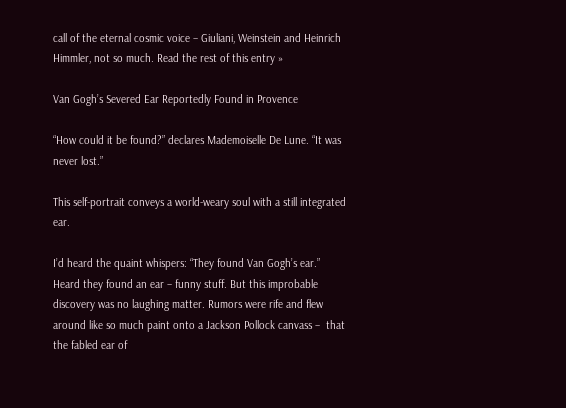call of the eternal cosmic voice – Giuliani, Weinstein and Heinrich Himmler, not so much. Read the rest of this entry »

Van Gogh’s Severed Ear Reportedly Found in Provence

“How could it be found?” declares Mademoiselle De Lune. “It was never lost.”

This self-portrait conveys a world-weary soul with a still integrated ear.

I’d heard the quaint whispers: “They found Van Gogh’s ear.” Heard they found an ear – funny stuff. But this improbable discovery was no laughing matter. Rumors were rife and flew around like so much paint onto a Jackson Pollock canvass –  that the fabled ear of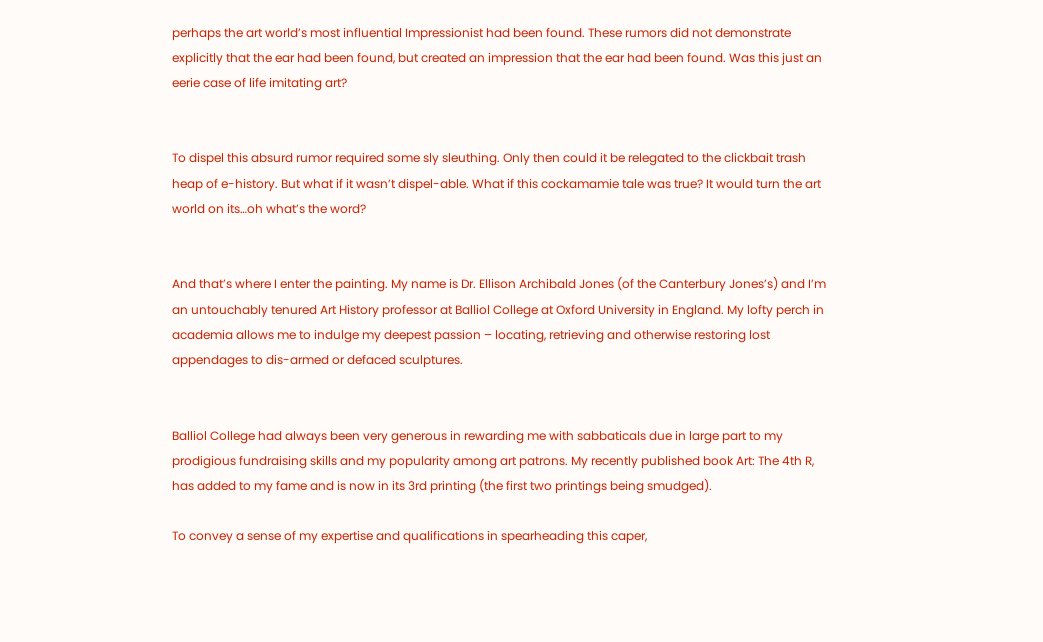perhaps the art world’s most influential Impressionist had been found. These rumors did not demonstrate explicitly that the ear had been found, but created an impression that the ear had been found. Was this just an eerie case of life imitating art?


To dispel this absurd rumor required some sly sleuthing. Only then could it be relegated to the clickbait trash heap of e-history. But what if it wasn’t dispel-able. What if this cockamamie tale was true? It would turn the art world on its…oh what’s the word?


And that’s where I enter the painting. My name is Dr. Ellison Archibald Jones (of the Canterbury Jones’s) and I’m an untouchably tenured Art History professor at Balliol College at Oxford University in England. My lofty perch in academia allows me to indulge my deepest passion – locating, retrieving and otherwise restoring lost appendages to dis-armed or defaced sculptures.


Balliol College had always been very generous in rewarding me with sabbaticals due in large part to my prodigious fundraising skills and my popularity among art patrons. My recently published book Art: The 4th R, has added to my fame and is now in its 3rd printing (the first two printings being smudged).

To convey a sense of my expertise and qualifications in spearheading this caper,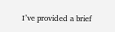I’ve provided a brief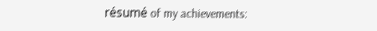résumé of my achievements: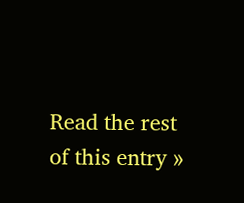Read the rest of this entry »